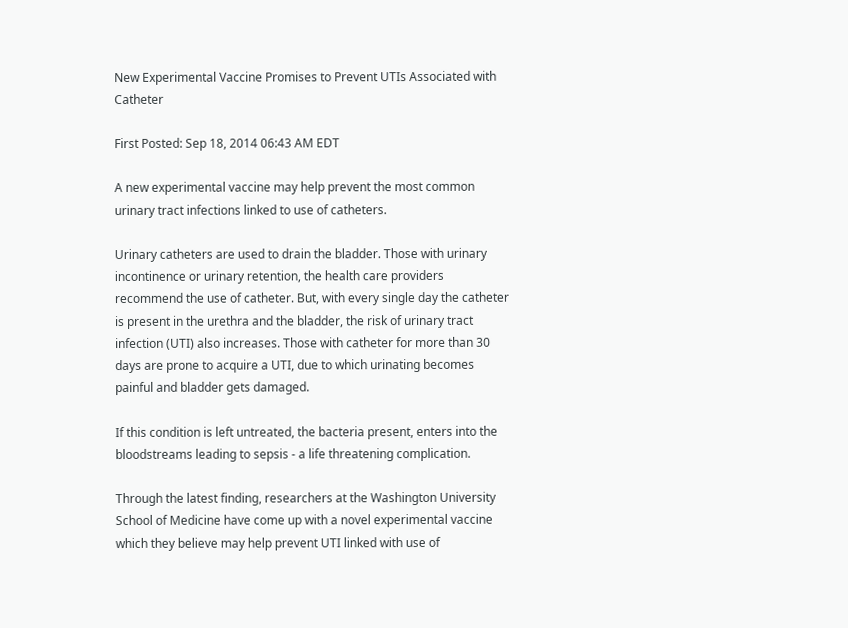New Experimental Vaccine Promises to Prevent UTIs Associated with Catheter

First Posted: Sep 18, 2014 06:43 AM EDT

A new experimental vaccine may help prevent the most common urinary tract infections linked to use of catheters.

Urinary catheters are used to drain the bladder. Those with urinary incontinence or urinary retention, the health care providers recommend the use of catheter. But, with every single day the catheter is present in the urethra and the bladder, the risk of urinary tract infection (UTI) also increases. Those with catheter for more than 30 days are prone to acquire a UTI, due to which urinating becomes painful and bladder gets damaged.

If this condition is left untreated, the bacteria present, enters into the bloodstreams leading to sepsis - a life threatening complication.

Through the latest finding, researchers at the Washington University School of Medicine have come up with a novel experimental vaccine which they believe may help prevent UTI linked with use of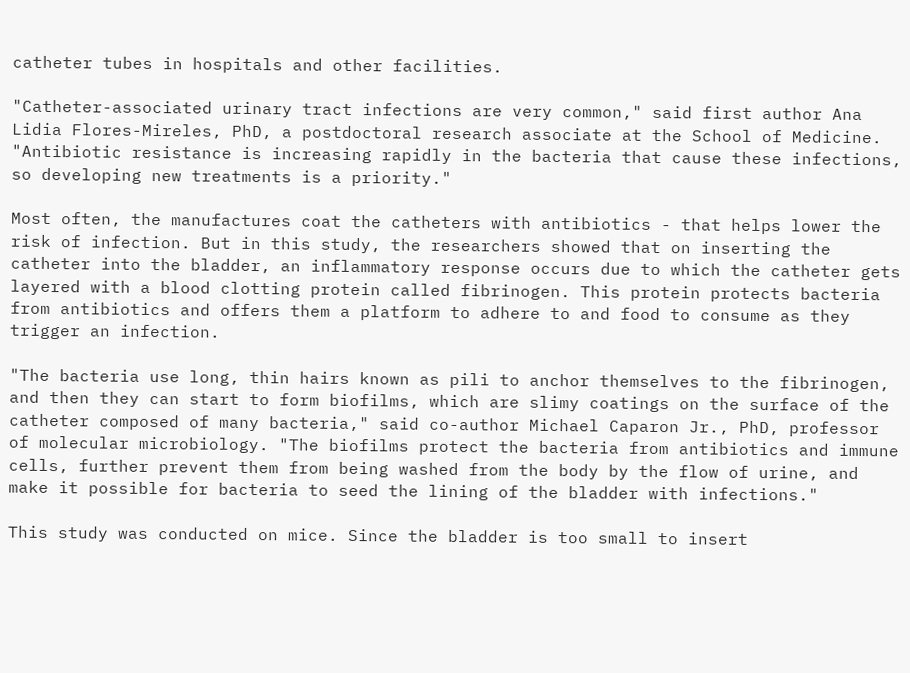catheter tubes in hospitals and other facilities.

"Catheter-associated urinary tract infections are very common," said first author Ana Lidia Flores-Mireles, PhD, a postdoctoral research associate at the School of Medicine. "Antibiotic resistance is increasing rapidly in the bacteria that cause these infections, so developing new treatments is a priority."

Most often, the manufactures coat the catheters with antibiotics - that helps lower the risk of infection. But in this study, the researchers showed that on inserting the catheter into the bladder, an inflammatory response occurs due to which the catheter gets layered with a blood clotting protein called fibrinogen. This protein protects bacteria from antibiotics and offers them a platform to adhere to and food to consume as they trigger an infection.

"The bacteria use long, thin hairs known as pili to anchor themselves to the fibrinogen, and then they can start to form biofilms, which are slimy coatings on the surface of the catheter composed of many bacteria," said co-author Michael Caparon Jr., PhD, professor of molecular microbiology. "The biofilms protect the bacteria from antibiotics and immune cells, further prevent them from being washed from the body by the flow of urine, and make it possible for bacteria to seed the lining of the bladder with infections."

This study was conducted on mice. Since the bladder is too small to insert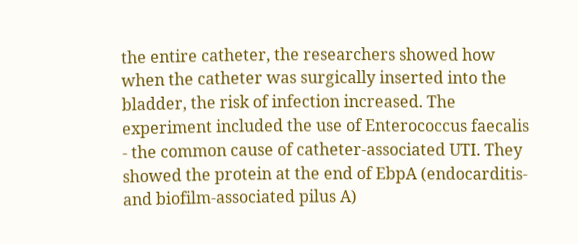the entire catheter, the researchers showed how when the catheter was surgically inserted into the bladder, the risk of infection increased. The experiment included the use of Enterococcus faecalis - the common cause of catheter-associated UTI. They showed the protein at the end of EbpA (endocarditis- and biofilm-associated pilus A)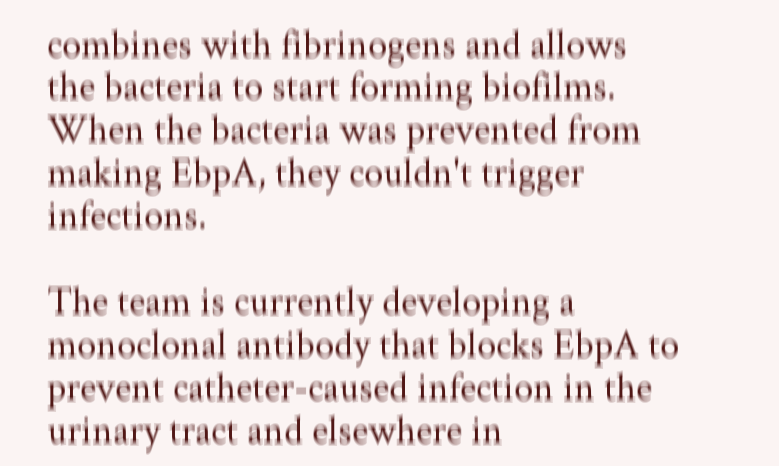combines with fibrinogens and allows the bacteria to start forming biofilms. When the bacteria was prevented from making EbpA, they couldn't trigger infections.

The team is currently developing a monoclonal antibody that blocks EbpA to prevent catheter-caused infection in the urinary tract and elsewhere in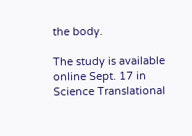the body.

The study is available online Sept. 17 in Science Translational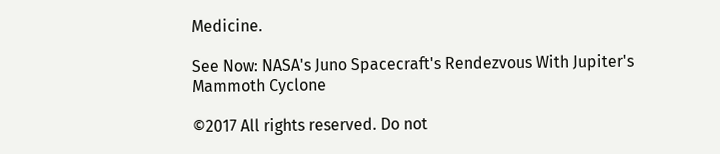Medicine.

See Now: NASA's Juno Spacecraft's Rendezvous With Jupiter's Mammoth Cyclone

©2017 All rights reserved. Do not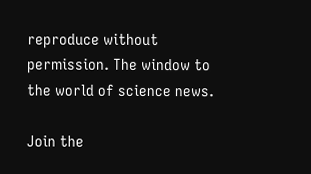reproduce without permission. The window to the world of science news.

Join the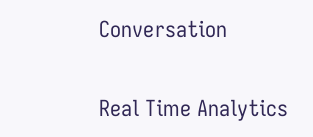Conversation

Real Time Analytics